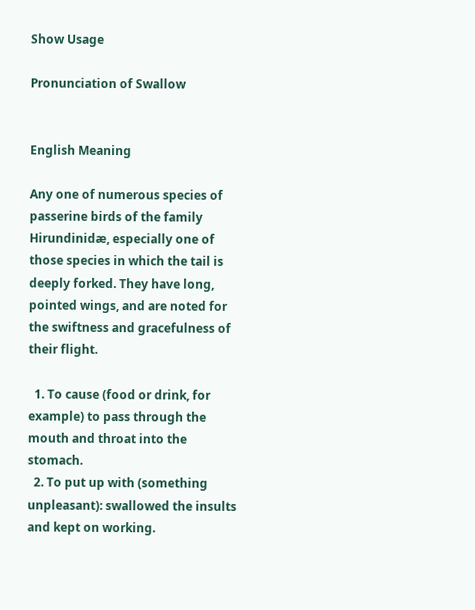Show Usage

Pronunciation of Swallow


English Meaning

Any one of numerous species of passerine birds of the family Hirundinidæ, especially one of those species in which the tail is deeply forked. They have long, pointed wings, and are noted for the swiftness and gracefulness of their flight.

  1. To cause (food or drink, for example) to pass through the mouth and throat into the stomach.
  2. To put up with (something unpleasant): swallowed the insults and kept on working.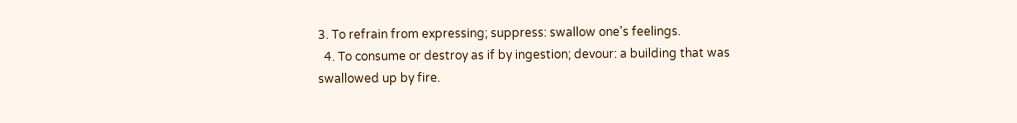3. To refrain from expressing; suppress: swallow one's feelings.
  4. To consume or destroy as if by ingestion; devour: a building that was swallowed up by fire.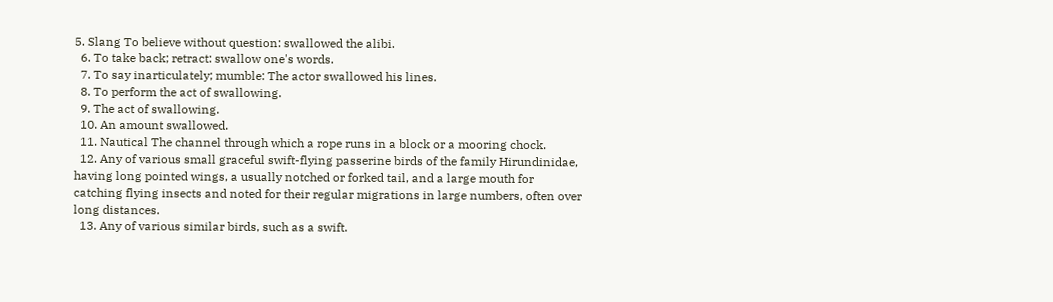5. Slang To believe without question: swallowed the alibi.
  6. To take back; retract: swallow one's words.
  7. To say inarticulately; mumble: The actor swallowed his lines.
  8. To perform the act of swallowing.
  9. The act of swallowing.
  10. An amount swallowed.
  11. Nautical The channel through which a rope runs in a block or a mooring chock.
  12. Any of various small graceful swift-flying passerine birds of the family Hirundinidae, having long pointed wings, a usually notched or forked tail, and a large mouth for catching flying insects and noted for their regular migrations in large numbers, often over long distances.
  13. Any of various similar birds, such as a swift.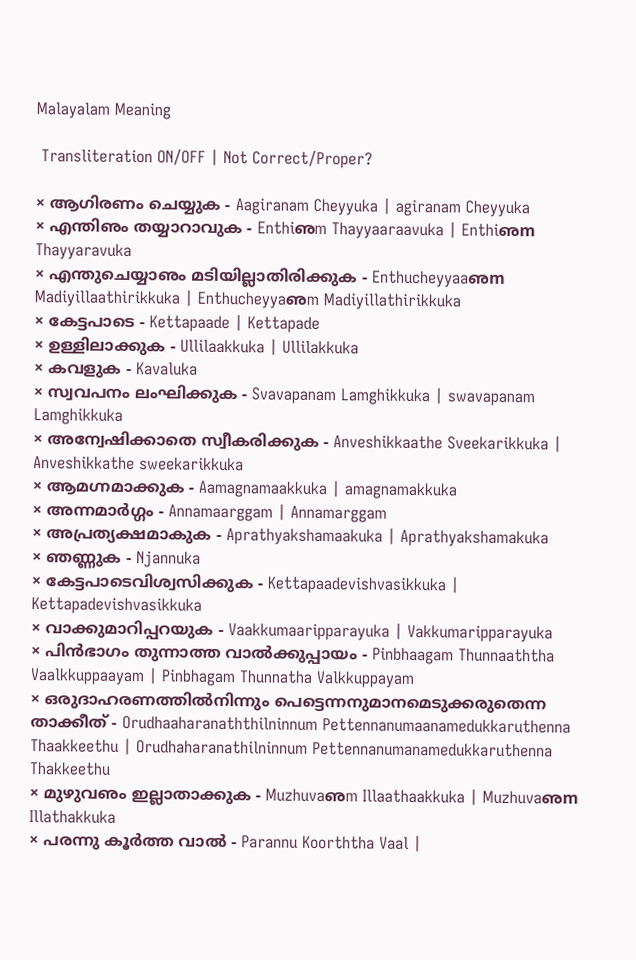Malayalam Meaning

 Transliteration ON/OFF | Not Correct/Proper?

× ആഗിരണം ചെയ്യുക - Aagiranam Cheyyuka | agiranam Cheyyuka
× എന്തിഌം തയ്യാറാവുക - Enthiഌm Thayyaaraavuka | Enthiഌm Thayyaravuka
× എന്തുചെയ്യാഌം മടിയില്ലാതിരിക്കുക - Enthucheyyaaഌm Madiyillaathirikkuka | Enthucheyyaഌm Madiyillathirikkuka
× കേട്ടപാടെ - Kettapaade | Kettapade
× ഉള്ളിലാക്കുക - Ullilaakkuka | Ullilakkuka
× കവളുക - Kavaluka
× സ്വവപനം ലംഘിക്കുക - Svavapanam Lamghikkuka | swavapanam Lamghikkuka
× അന്വേഷിക്കാതെ സ്വീകരിക്കുക - Anveshikkaathe Sveekarikkuka | Anveshikkathe sweekarikkuka
× ആമഗ്നമാക്കുക - Aamagnamaakkuka | amagnamakkuka
× അന്നമാർഗ്ഗം - Annamaarggam | Annamarggam
× അപ്രത്യക്ഷമാകുക - Aprathyakshamaakuka | Aprathyakshamakuka
× ഞണ്ണുക - Njannuka
× കേട്ടപാടെവിശ്വസിക്കുക - Kettapaadevishvasikkuka | Kettapadevishvasikkuka
× വാക്കുമാറിപ്പറയുക - Vaakkumaaripparayuka | Vakkumaripparayuka
× പിൻഭാഗം തുന്നാത്ത വാൽക്കുപ്പായം - Pinbhaagam Thunnaaththa Vaalkkuppaayam | Pinbhagam Thunnatha Valkkuppayam
× ഒരുദാഹരണത്തിൽനിന്നും പെട്ടെന്നനുമാനമെടുക്കരുതെന്ന താക്കീത്‌ - Orudhaaharanaththilninnum Pettennanumaanamedukkaruthenna Thaakkeethu | Orudhaharanathilninnum Pettennanumanamedukkaruthenna Thakkeethu
× മുഴുവഌം ഇല്ലാതാക്കുക - Muzhuvaഌm Illaathaakkuka | Muzhuvaഌm Illathakkuka
× പരന്നു കൂർത്ത വാൽ - Parannu Koorththa Vaal |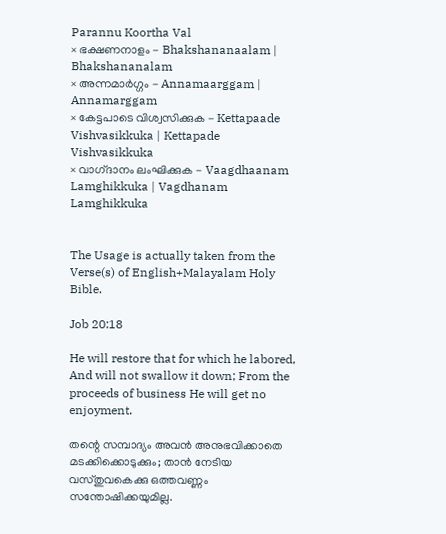Parannu Koortha Val
× ഭക്ഷണനാളം - Bhakshananaalam | Bhakshananalam
× അന്നമാര്‍ഗ്ഗം - Annamaarggam | Annamarggam
× കേട്ടപാടെ വിശ്വസിക്കുക - Kettapaade Vishvasikkuka | Kettapade Vishvasikkuka
× വാഗ്‌ദാനം ലംഘിക്കുക - Vaagdhaanam Lamghikkuka | Vagdhanam Lamghikkuka


The Usage is actually taken from the Verse(s) of English+Malayalam Holy Bible.

Job 20:18

He will restore that for which he labored, And will not swallow it down; From the proceeds of business He will get no enjoyment.

തന്റെ സമ്പാദ്യം അവൻ അനുഭവിക്കാതെ മടക്കിക്കൊടുക്കും; താൻ നേടിയ വസ്തുവകെക്കു ഒത്തവണ്ണം സന്തോഷിക്കയുമില്ല.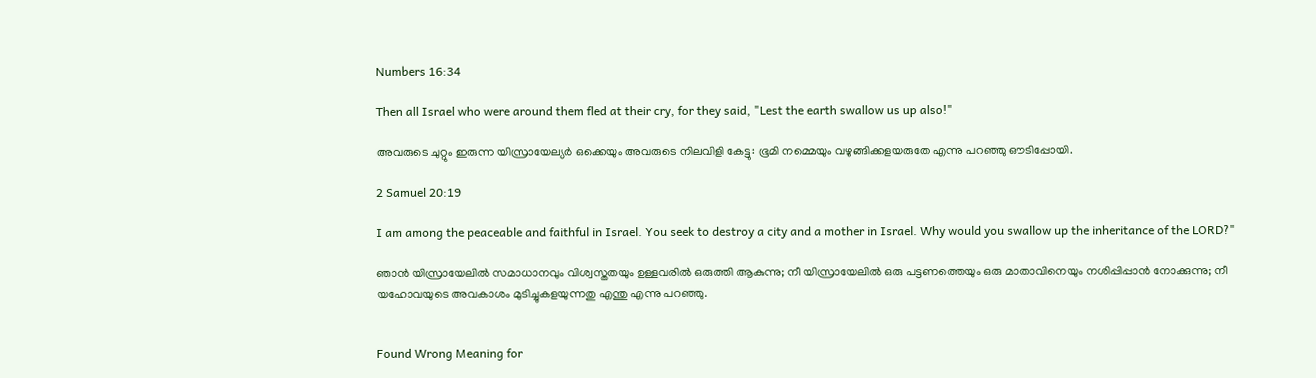Numbers 16:34

Then all Israel who were around them fled at their cry, for they said, "Lest the earth swallow us up also!"

അവരുടെ ചുറ്റും ഇരുന്ന യിസ്രായേല്യർ ഒക്കെയും അവരുടെ നിലവിളി കേട്ടു: ഭൂമി നമ്മെയും വഴുങ്ങിക്കളയരുതേ എന്നു പറഞ്ഞു ഔടിപ്പോയി.

2 Samuel 20:19

I am among the peaceable and faithful in Israel. You seek to destroy a city and a mother in Israel. Why would you swallow up the inheritance of the LORD?"

ഞാൻ യിസ്രായേലിൽ സമാധാനവും വിശ്വസ്തതയും ഉള്ളവരിൽ ഒരുത്തി ആകുന്നു; നീ യിസ്രായേലിൽ ഒരു പട്ടണത്തെയും ഒരു മാതാവിനെയും നശിപ്പിപ്പാൻ നോക്കുന്നു; നീ യഹോവയുടെ അവകാശം മുടിച്ചുകളയുന്നതു എന്തു എന്നു പറഞ്ഞു.


Found Wrong Meaning for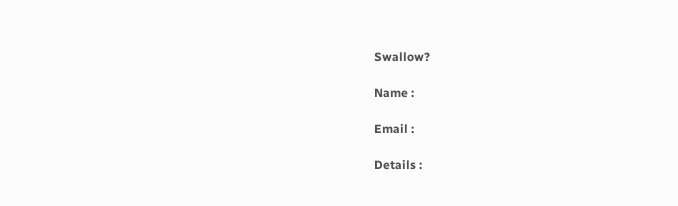Swallow?

Name :

Email :

Details :